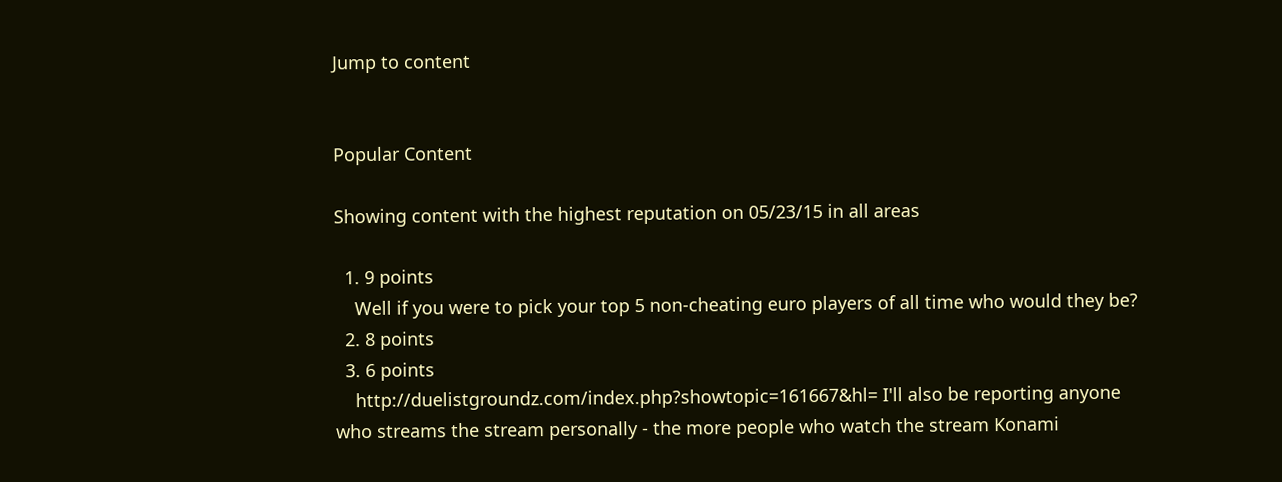Jump to content


Popular Content

Showing content with the highest reputation on 05/23/15 in all areas

  1. 9 points
    Well if you were to pick your top 5 non-cheating euro players of all time who would they be?
  2. 8 points
  3. 6 points
    http://duelistgroundz.com/index.php?showtopic=161667&hl= I'll also be reporting anyone who streams the stream personally - the more people who watch the stream Konami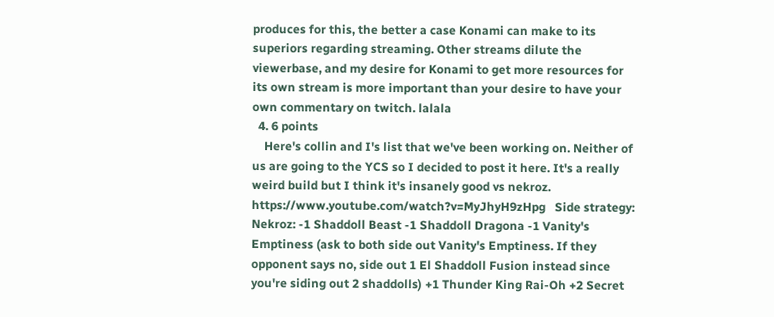produces for this, the better a case Konami can make to its superiors regarding streaming. Other streams dilute the viewerbase, and my desire for Konami to get more resources for its own stream is more important than your desire to have your own commentary on twitch. lalala
  4. 6 points
    Here's collin and I's list that we've been working on. Neither of us are going to the YCS so I decided to post it here. It's a really weird build but I think it's insanely good vs nekroz.    https://www.youtube.com/watch?v=MyJhyH9zHpg   Side strategy: Nekroz: -1 Shaddoll Beast -1 Shaddoll Dragona -1 Vanity's Emptiness (ask to both side out Vanity's Emptiness. If they opponent says no, side out 1 El Shaddoll Fusion instead since you're siding out 2 shaddolls) +1 Thunder King Rai-Oh +2 Secret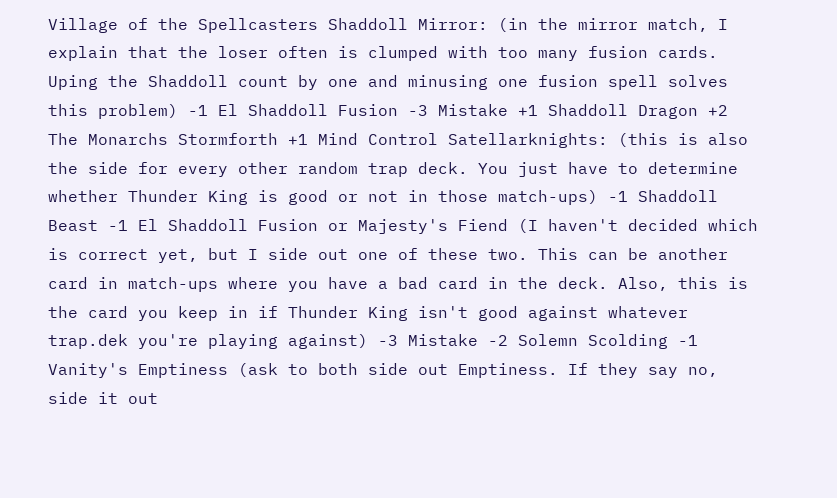Village of the Spellcasters Shaddoll Mirror: (in the mirror match, I explain that the loser often is clumped with too many fusion cards. Uping the Shaddoll count by one and minusing one fusion spell solves this problem) -1 El Shaddoll Fusion -3 Mistake +1 Shaddoll Dragon +2 The Monarchs Stormforth +1 Mind Control Satellarknights: (this is also the side for every other random trap deck. You just have to determine whether Thunder King is good or not in those match-ups) -1 Shaddoll Beast -1 El Shaddoll Fusion or Majesty's Fiend (I haven't decided which is correct yet, but I side out one of these two. This can be another card in match-ups where you have a bad card in the deck. Also, this is the card you keep in if Thunder King isn't good against whatever trap.dek you're playing against) -3 Mistake -2 Solemn Scolding -1 Vanity's Emptiness (ask to both side out Emptiness. If they say no, side it out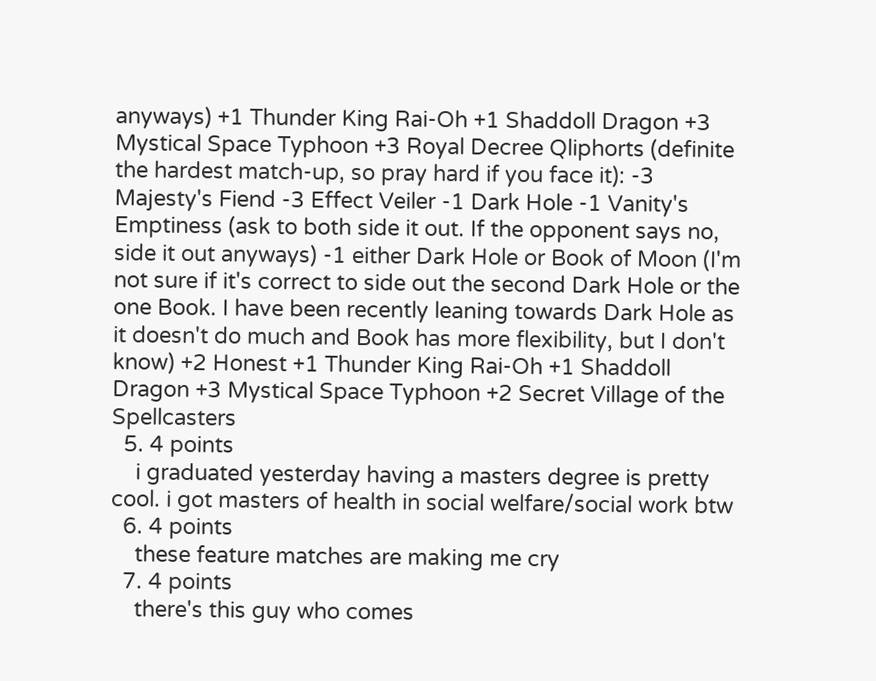anyways) +1 Thunder King Rai-Oh +1 Shaddoll Dragon +3 Mystical Space Typhoon +3 Royal Decree Qliphorts (definite the hardest match-up, so pray hard if you face it): -3 Majesty's Fiend -3 Effect Veiler -1 Dark Hole -1 Vanity's Emptiness (ask to both side it out. If the opponent says no, side it out anyways) -1 either Dark Hole or Book of Moon (I'm not sure if it's correct to side out the second Dark Hole or the one Book. I have been recently leaning towards Dark Hole as it doesn't do much and Book has more flexibility, but I don't know) +2 Honest +1 Thunder King Rai-Oh +1 Shaddoll Dragon +3 Mystical Space Typhoon +2 Secret Village of the Spellcasters
  5. 4 points
    i graduated yesterday having a masters degree is pretty cool. i got masters of health in social welfare/social work btw
  6. 4 points
    these feature matches are making me cry
  7. 4 points
    there's this guy who comes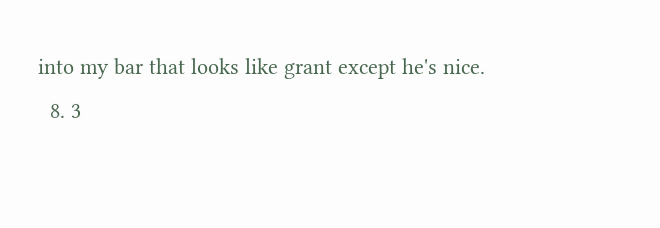into my bar that looks like grant except he's nice.
  8. 3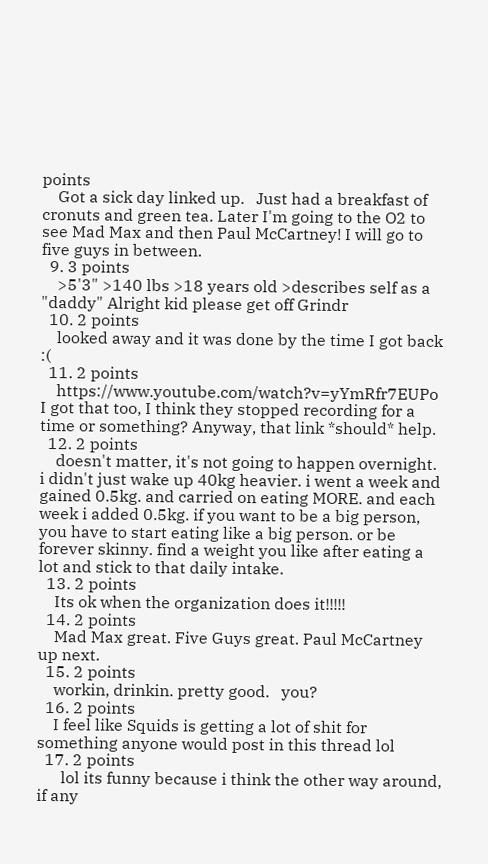points
    Got a sick day linked up.   Just had a breakfast of cronuts and green tea. Later I'm going to the O2 to see Mad Max and then Paul McCartney! I will go to five guys in between.
  9. 3 points
    >5'3" >140 lbs >18 years old >describes self as a "daddy" Alright kid please get off Grindr
  10. 2 points
    looked away and it was done by the time I got back :(
  11. 2 points
    https://www.youtube.com/watch?v=yYmRfr7EUPo I got that too, I think they stopped recording for a time or something? Anyway, that link *should* help.
  12. 2 points
    doesn't matter, it's not going to happen overnight. i didn't just wake up 40kg heavier. i went a week and gained 0.5kg. and carried on eating MORE. and each week i added 0.5kg. if you want to be a big person, you have to start eating like a big person. or be forever skinny. find a weight you like after eating a lot and stick to that daily intake.
  13. 2 points
    Its ok when the organization does it!!!!!
  14. 2 points
    Mad Max great. Five Guys great. Paul McCartney up next.
  15. 2 points
    workin, drinkin. pretty good.   you?
  16. 2 points
    I feel like Squids is getting a lot of shit for something anyone would post in this thread lol
  17. 2 points
      lol its funny because i think the other way around, if any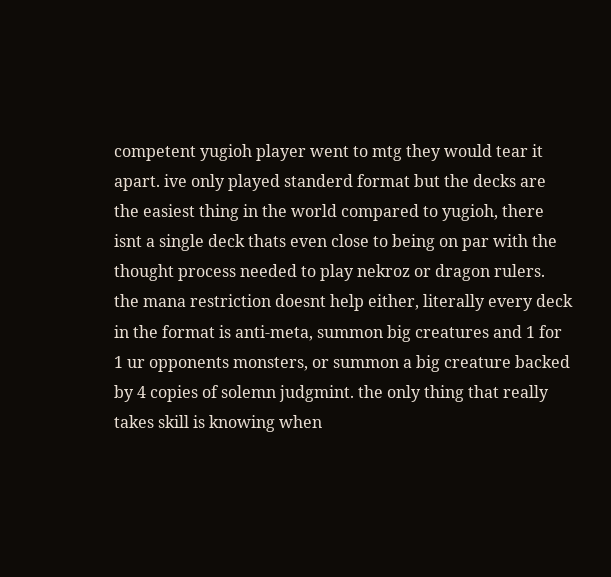competent yugioh player went to mtg they would tear it apart. ive only played standerd format but the decks are the easiest thing in the world compared to yugioh, there isnt a single deck thats even close to being on par with the thought process needed to play nekroz or dragon rulers. the mana restriction doesnt help either, literally every deck in the format is anti-meta, summon big creatures and 1 for 1 ur opponents monsters, or summon a big creature backed by 4 copies of solemn judgmint. the only thing that really takes skill is knowing when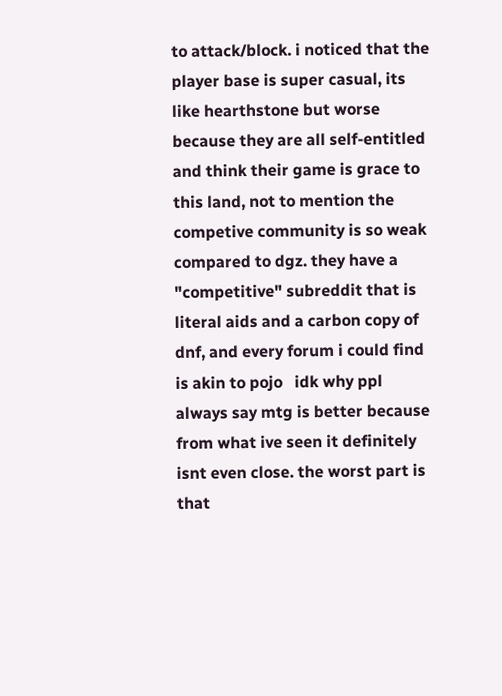to attack/block. i noticed that the player base is super casual, its like hearthstone but worse because they are all self-entitled and think their game is grace to this land, not to mention the competive community is so weak compared to dgz. they have a "competitive" subreddit that is literal aids and a carbon copy of dnf, and every forum i could find is akin to pojo   idk why ppl always say mtg is better because from what ive seen it definitely isnt even close. the worst part is that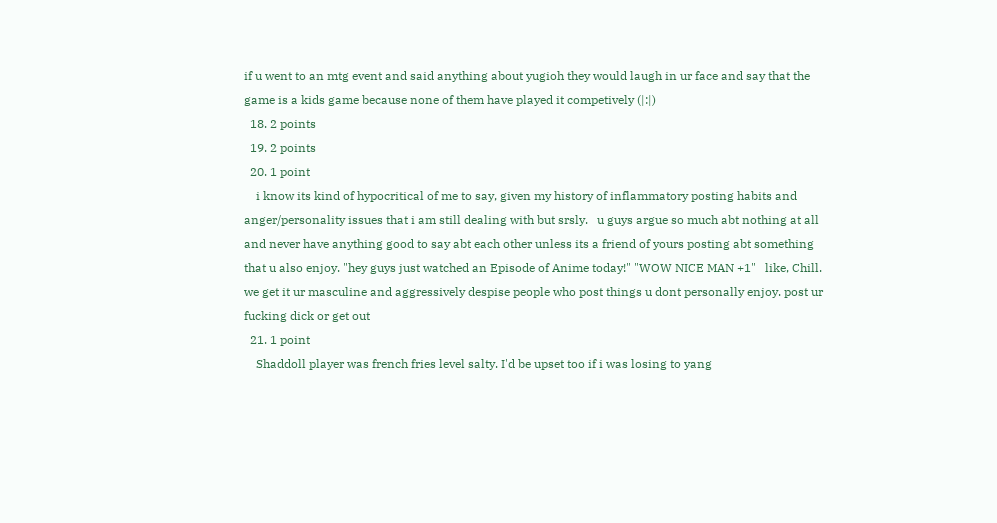if u went to an mtg event and said anything about yugioh they would laugh in ur face and say that the game is a kids game because none of them have played it competively (|:|)
  18. 2 points
  19. 2 points
  20. 1 point
    i know its kind of hypocritical of me to say, given my history of inflammatory posting habits and anger/personality issues that i am still dealing with but srsly.   u guys argue so much abt nothing at all and never have anything good to say abt each other unless its a friend of yours posting abt something that u also enjoy. "hey guys just watched an Episode of Anime today!" "WOW NICE MAN +1"   like, Chill. we get it ur masculine and aggressively despise people who post things u dont personally enjoy. post ur fucking dick or get out
  21. 1 point
    Shaddoll player was french fries level salty. I'd be upset too if i was losing to yang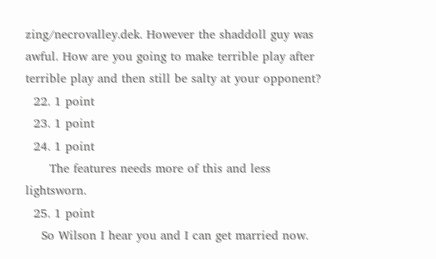zing/necrovalley.dek. However the shaddoll guy was awful. How are you going to make terrible play after terrible play and then still be salty at your opponent?
  22. 1 point
  23. 1 point
  24. 1 point
      The features needs more of this and less lightsworn.
  25. 1 point
    So Wilson I hear you and I can get married now.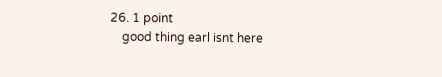26. 1 point
    good thing earl isnt here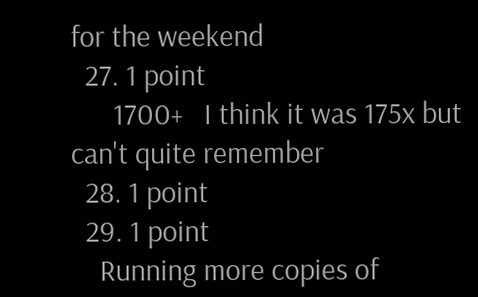for the weekend
  27. 1 point
      1700+   I think it was 175x but can't quite remember
  28. 1 point
  29. 1 point
    Running more copies of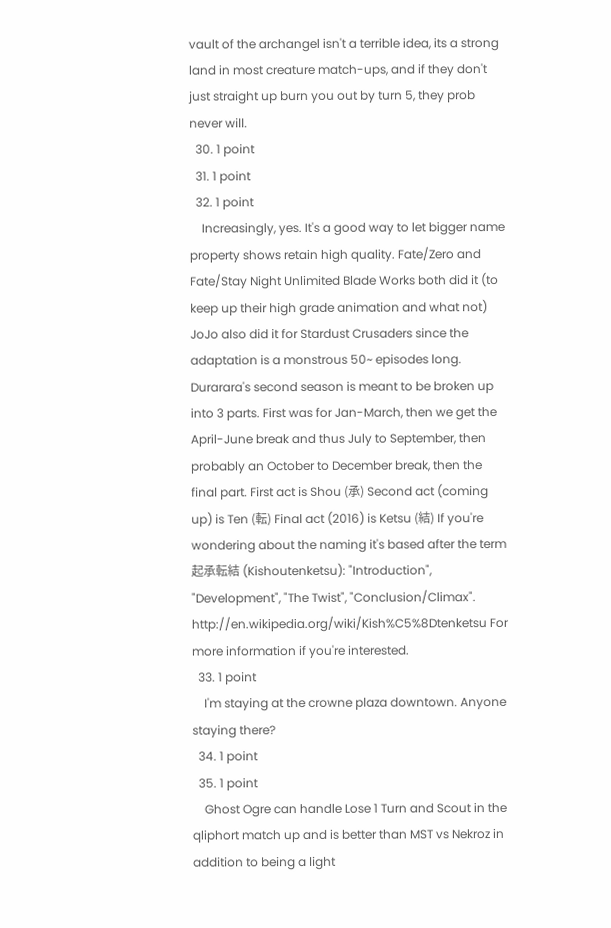vault of the archangel isn't a terrible idea, its a strong land in most creature match-ups, and if they don't just straight up burn you out by turn 5, they prob never will.
  30. 1 point
  31. 1 point
  32. 1 point
    Increasingly, yes. It's a good way to let bigger name property shows retain high quality. Fate/Zero and Fate/Stay Night Unlimited Blade Works both did it (to keep up their high grade animation and what not) JoJo also did it for Stardust Crusaders since the adaptation is a monstrous 50~ episodes long. Durarara's second season is meant to be broken up into 3 parts. First was for Jan-March, then we get the April-June break and thus July to September, then probably an October to December break, then the final part. First act is Shou (承) Second act (coming up) is Ten (転) Final act (2016) is Ketsu (結) If you're wondering about the naming it's based after the term 起承転結 (Kishoutenketsu): "Introduction", "Development", "The Twist", "Conclusion/Climax". http://en.wikipedia.org/wiki/Kish%C5%8Dtenketsu For more information if you're interested.
  33. 1 point
    I'm staying at the crowne plaza downtown. Anyone staying there?
  34. 1 point
  35. 1 point
    Ghost Ogre can handle Lose 1 Turn and Scout in the qliphort match up and is better than MST vs Nekroz in addition to being a light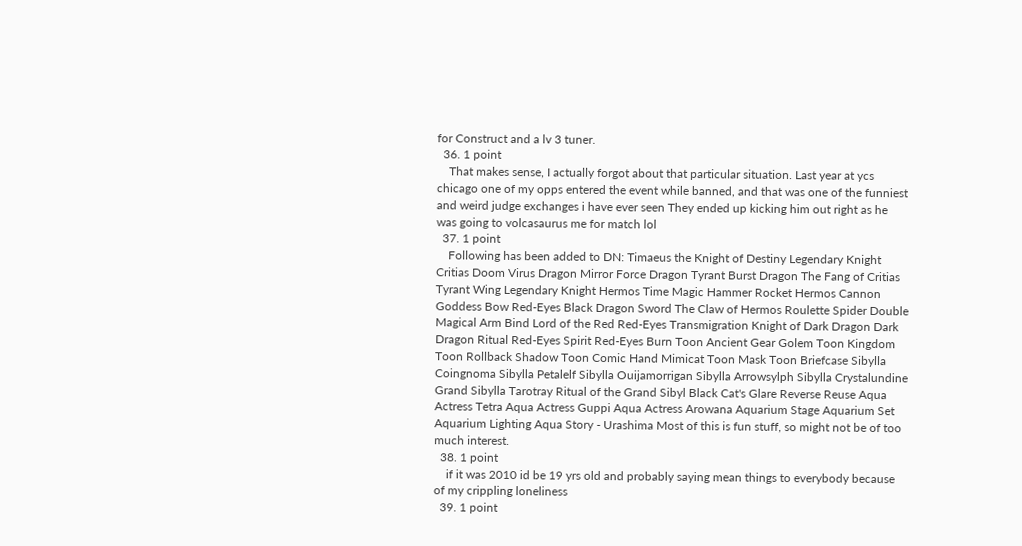for Construct and a lv 3 tuner.
  36. 1 point
    That makes sense, I actually forgot about that particular situation. Last year at ycs chicago one of my opps entered the event while banned, and that was one of the funniest and weird judge exchanges i have ever seen They ended up kicking him out right as he was going to volcasaurus me for match lol
  37. 1 point
    Following has been added to DN: Timaeus the Knight of Destiny Legendary Knight Critias Doom Virus Dragon Mirror Force Dragon Tyrant Burst Dragon The Fang of Critias Tyrant Wing Legendary Knight Hermos Time Magic Hammer Rocket Hermos Cannon Goddess Bow Red-Eyes Black Dragon Sword The Claw of Hermos Roulette Spider Double Magical Arm Bind Lord of the Red Red-Eyes Transmigration Knight of Dark Dragon Dark Dragon Ritual Red-Eyes Spirit Red-Eyes Burn Toon Ancient Gear Golem Toon Kingdom Toon Rollback Shadow Toon Comic Hand Mimicat Toon Mask Toon Briefcase Sibylla Coingnoma Sibylla Petalelf Sibylla Ouijamorrigan Sibylla Arrowsylph Sibylla Crystalundine Grand Sibylla Tarotray Ritual of the Grand Sibyl Black Cat's Glare Reverse Reuse Aqua Actress Tetra Aqua Actress Guppi Aqua Actress Arowana Aquarium Stage Aquarium Set Aquarium Lighting Aqua Story - Urashima Most of this is fun stuff, so might not be of too much interest.
  38. 1 point
    if it was 2010 id be 19 yrs old and probably saying mean things to everybody because of my crippling loneliness
  39. 1 point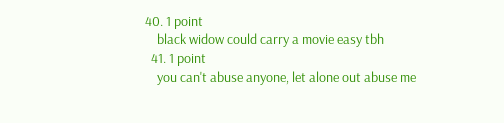40. 1 point
    black widow could carry a movie easy tbh
  41. 1 point
    you can't abuse anyone, let alone out abuse me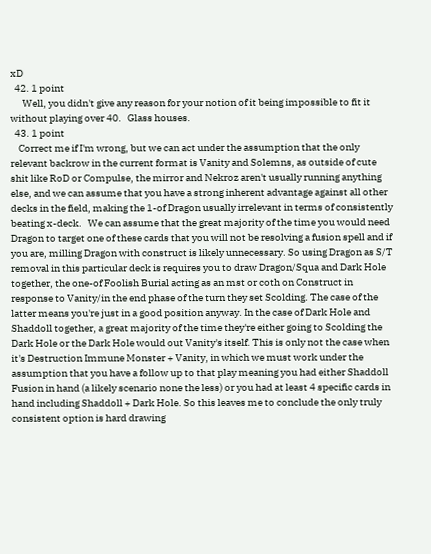xD
  42. 1 point
      Well, you didn't give any reason for your notion of it being impossible to fit it without playing over 40.   Glass houses.
  43. 1 point
    Correct me if I'm wrong, but we can act under the assumption that the only relevant backrow in the current format is Vanity and Solemns, as outside of cute shit like RoD or Compulse, the mirror and Nekroz aren't usually running anything else, and we can assume that you have a strong inherent advantage against all other decks in the field, making the 1-of Dragon usually irrelevant in terms of consistently beating x-deck.   We can assume that the great majority of the time you would need Dragon to target one of these cards that you will not be resolving a fusion spell and if you are, milling Dragon with construct is likely unnecessary. So using Dragon as S/T removal in this particular deck is requires you to draw Dragon/Squa and Dark Hole together, the one-of Foolish Burial acting as an mst or coth on Construct in response to Vanity/in the end phase of the turn they set Scolding. The case of the latter means you're just in a good position anyway. In the case of Dark Hole and Shaddoll together, a great majority of the time they're either going to Scolding the Dark Hole or the Dark Hole would out Vanity's itself. This is only not the case when it's Destruction Immune Monster + Vanity, in which we must work under the assumption that you have a follow up to that play meaning you had either Shaddoll Fusion in hand (a likely scenario none the less) or you had at least 4 specific cards in hand including Shaddoll + Dark Hole. So this leaves me to conclude the only truly consistent option is hard drawing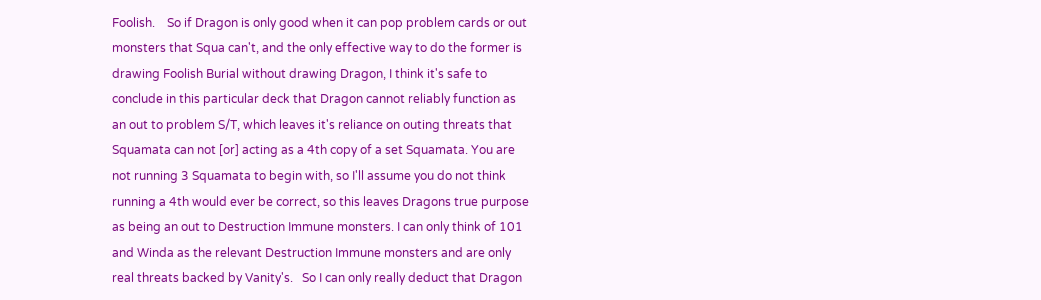Foolish.    So if Dragon is only good when it can pop problem cards or out monsters that Squa can't, and the only effective way to do the former is drawing Foolish Burial without drawing Dragon, I think it's safe to conclude in this particular deck that Dragon cannot reliably function as an out to problem S/T, which leaves it's reliance on outing threats that Squamata can not [or] acting as a 4th copy of a set Squamata. You are not running 3 Squamata to begin with, so I'll assume you do not think running a 4th would ever be correct, so this leaves Dragons true purpose as being an out to Destruction Immune monsters. I can only think of 101 and Winda as the relevant Destruction Immune monsters and are only real threats backed by Vanity's.   So I can only really deduct that Dragon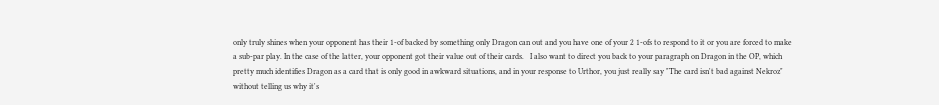only truly shines when your opponent has their 1-of backed by something only Dragon can out and you have one of your 2 1-ofs to respond to it or you are forced to make a sub-par play. In the case of the latter, your opponent got their value out of their cards.   I also want to direct you back to your paragraph on Dragon in the OP, which pretty much identifies Dragon as a card that is only good in awkward situations, and in your response to Urthor, you just really say "The card isn't bad against Nekroz" without telling us why it's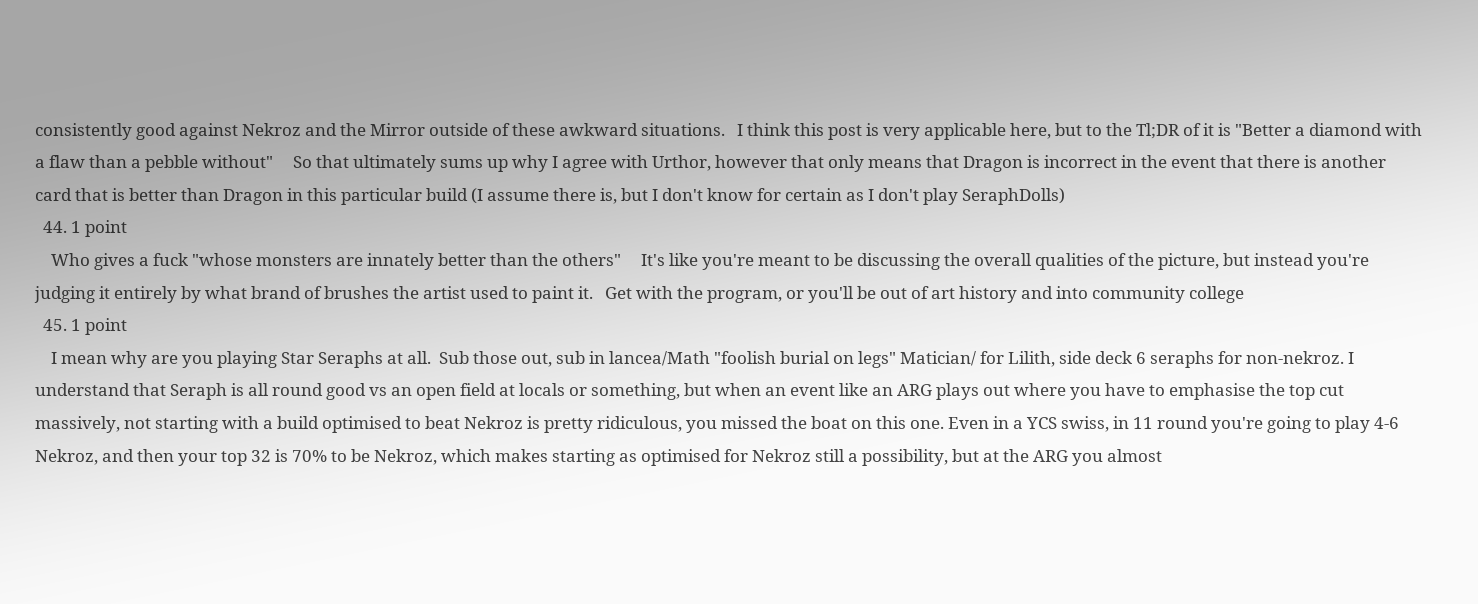consistently good against Nekroz and the Mirror outside of these awkward situations.   I think this post is very applicable here, but to the Tl;DR of it is "Better a diamond with a flaw than a pebble without"     So that ultimately sums up why I agree with Urthor, however that only means that Dragon is incorrect in the event that there is another card that is better than Dragon in this particular build (I assume there is, but I don't know for certain as I don't play SeraphDolls)
  44. 1 point
    Who gives a fuck "whose monsters are innately better than the others"     It's like you're meant to be discussing the overall qualities of the picture, but instead you're judging it entirely by what brand of brushes the artist used to paint it.   Get with the program, or you'll be out of art history and into community college
  45. 1 point
    I mean why are you playing Star Seraphs at all.  Sub those out, sub in lancea/Math "foolish burial on legs" Matician/ for Lilith, side deck 6 seraphs for non-nekroz. I understand that Seraph is all round good vs an open field at locals or something, but when an event like an ARG plays out where you have to emphasise the top cut massively, not starting with a build optimised to beat Nekroz is pretty ridiculous, you missed the boat on this one. Even in a YCS swiss, in 11 round you're going to play 4-6 Nekroz, and then your top 32 is 70% to be Nekroz, which makes starting as optimised for Nekroz still a possibility, but at the ARG you almost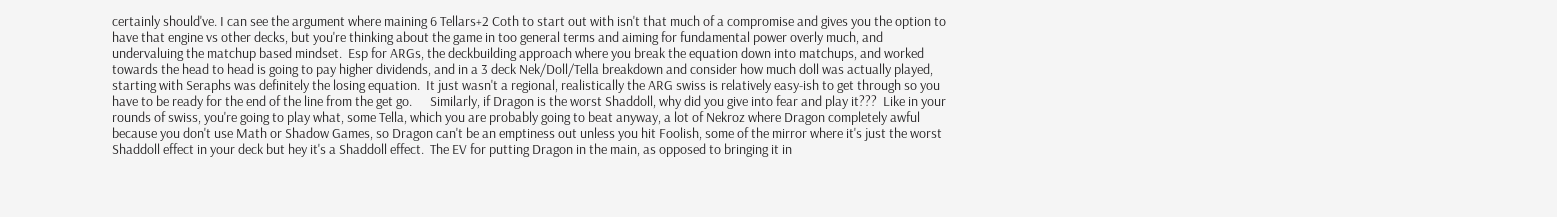certainly should've. I can see the argument where maining 6 Tellars+2 Coth to start out with isn't that much of a compromise and gives you the option to have that engine vs other decks, but you're thinking about the game in too general terms and aiming for fundamental power overly much, and undervaluing the matchup based mindset.  Esp for ARGs, the deckbuilding approach where you break the equation down into matchups, and worked towards the head to head is going to pay higher dividends, and in a 3 deck Nek/Doll/Tella breakdown and consider how much doll was actually played, starting with Seraphs was definitely the losing equation.  It just wasn't a regional, realistically the ARG swiss is relatively easy-ish to get through so you have to be ready for the end of the line from the get go.      Similarly, if Dragon is the worst Shaddoll, why did you give into fear and play it???  Like in your rounds of swiss, you're going to play what, some Tella, which you are probably going to beat anyway, a lot of Nekroz where Dragon completely awful because you don't use Math or Shadow Games, so Dragon can't be an emptiness out unless you hit Foolish, some of the mirror where it's just the worst Shaddoll effect in your deck but hey it's a Shaddoll effect.  The EV for putting Dragon in the main, as opposed to bringing it in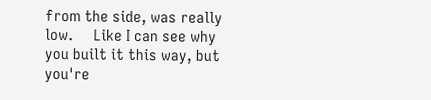from the side, was really low.     Like I can see why you built it this way, but you're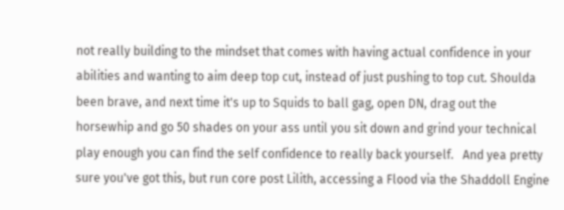not really building to the mindset that comes with having actual confidence in your abilities and wanting to aim deep top cut, instead of just pushing to top cut. Shoulda been brave, and next time it's up to Squids to ball gag, open DN, drag out the horsewhip and go 50 shades on your ass until you sit down and grind your technical play enough you can find the self confidence to really back yourself.   And yea pretty sure you've got this, but run core post Lilith, accessing a Flood via the Shaddoll Engine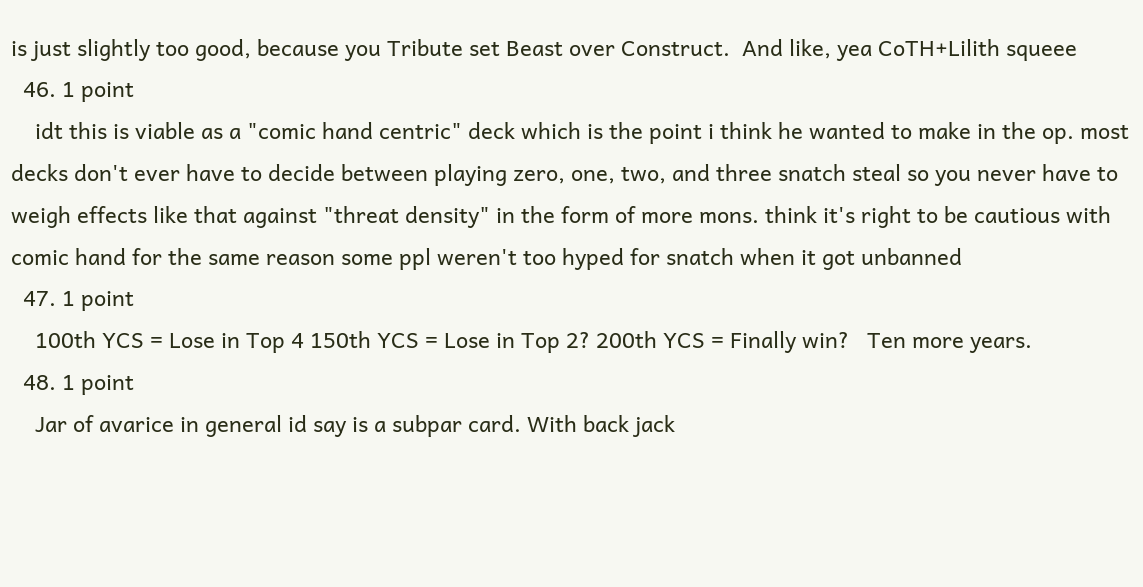is just slightly too good, because you Tribute set Beast over Construct.  And like, yea CoTH+Lilith squeee
  46. 1 point
    idt this is viable as a "comic hand centric" deck which is the point i think he wanted to make in the op. most decks don't ever have to decide between playing zero, one, two, and three snatch steal so you never have to weigh effects like that against "threat density" in the form of more mons. think it's right to be cautious with comic hand for the same reason some ppl weren't too hyped for snatch when it got unbanned
  47. 1 point
    100th YCS = Lose in Top 4 150th YCS = Lose in Top 2? 200th YCS = Finally win?   Ten more years.
  48. 1 point
    Jar of avarice in general id say is a subpar card. With back jack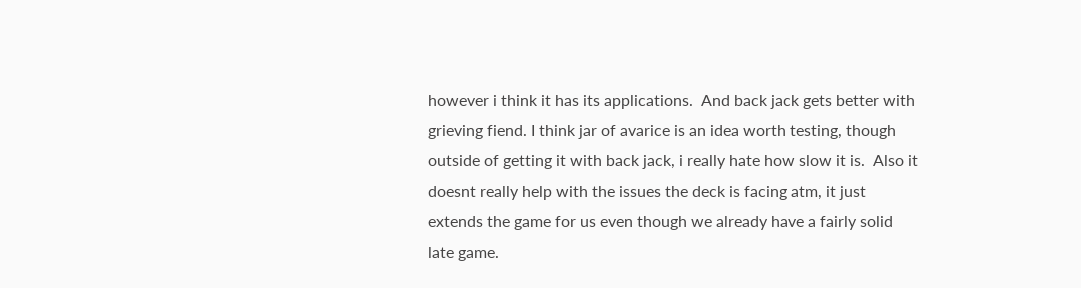however i think it has its applications.  And back jack gets better with grieving fiend. I think jar of avarice is an idea worth testing, though outside of getting it with back jack, i really hate how slow it is.  Also it doesnt really help with the issues the deck is facing atm, it just extends the game for us even though we already have a fairly solid late game.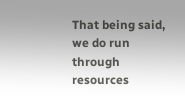That being said, we do run through resources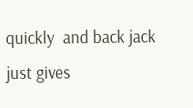quickly  and back jack just gives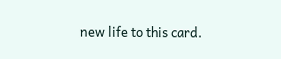new life to this card.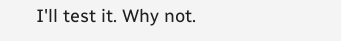I'll test it. Why not.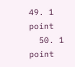49. 1 point
  50. 1 point